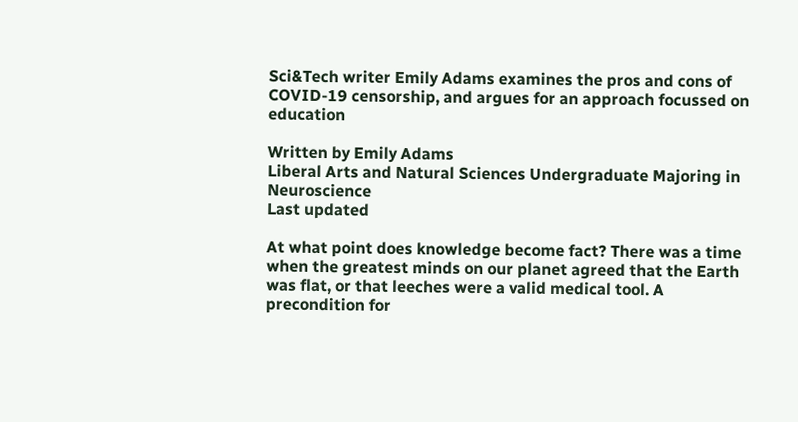Sci&Tech writer Emily Adams examines the pros and cons of COVID-19 censorship, and argues for an approach focussed on education

Written by Emily Adams
Liberal Arts and Natural Sciences Undergraduate Majoring in Neuroscience
Last updated

At what point does knowledge become fact? There was a time when the greatest minds on our planet agreed that the Earth was flat, or that leeches were a valid medical tool. A precondition for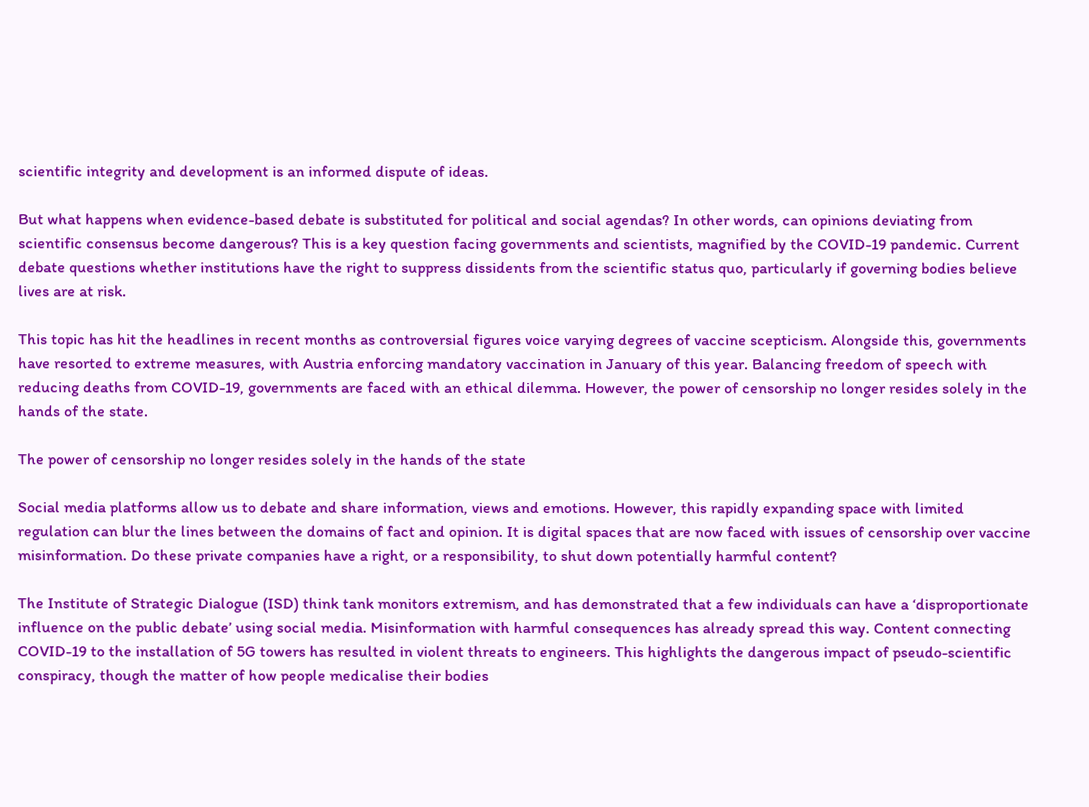scientific integrity and development is an informed dispute of ideas.

But what happens when evidence-based debate is substituted for political and social agendas? In other words, can opinions deviating from scientific consensus become dangerous? This is a key question facing governments and scientists, magnified by the COVID-19 pandemic. Current debate questions whether institutions have the right to suppress dissidents from the scientific status quo, particularly if governing bodies believe lives are at risk.

This topic has hit the headlines in recent months as controversial figures voice varying degrees of vaccine scepticism. Alongside this, governments have resorted to extreme measures, with Austria enforcing mandatory vaccination in January of this year. Balancing freedom of speech with reducing deaths from COVID-19, governments are faced with an ethical dilemma. However, the power of censorship no longer resides solely in the hands of the state.

The power of censorship no longer resides solely in the hands of the state

Social media platforms allow us to debate and share information, views and emotions. However, this rapidly expanding space with limited regulation can blur the lines between the domains of fact and opinion. It is digital spaces that are now faced with issues of censorship over vaccine misinformation. Do these private companies have a right, or a responsibility, to shut down potentially harmful content?

The Institute of Strategic Dialogue (ISD) think tank monitors extremism, and has demonstrated that a few individuals can have a ‘disproportionate influence on the public debate’ using social media. Misinformation with harmful consequences has already spread this way. Content connecting COVID-19 to the installation of 5G towers has resulted in violent threats to engineers. This highlights the dangerous impact of pseudo-scientific conspiracy, though the matter of how people medicalise their bodies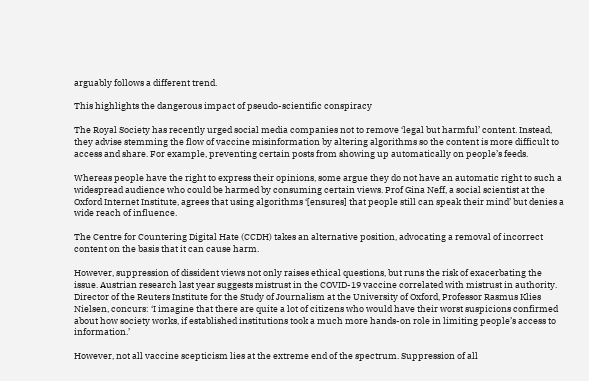arguably follows a different trend.

This highlights the dangerous impact of pseudo-scientific conspiracy

The Royal Society has recently urged social media companies not to remove ‘legal but harmful’ content. Instead, they advise stemming the flow of vaccine misinformation by altering algorithms so the content is more difficult to access and share. For example, preventing certain posts from showing up automatically on people’s feeds.

Whereas people have the right to express their opinions, some argue they do not have an automatic right to such a widespread audience who could be harmed by consuming certain views. Prof Gina Neff, a social scientist at the Oxford Internet Institute, agrees that using algorithms ‘[ensures] that people still can speak their mind’ but denies a wide reach of influence.

The Centre for Countering Digital Hate (CCDH) takes an alternative position, advocating a removal of incorrect content on the basis that it can cause harm.

However, suppression of dissident views not only raises ethical questions, but runs the risk of exacerbating the issue. Austrian research last year suggests mistrust in the COVID-19 vaccine correlated with mistrust in authority. Director of the Reuters Institute for the Study of Journalism at the University of Oxford, Professor Rasmus Klies Nielsen, concurs: ‘I imagine that there are quite a lot of citizens who would have their worst suspicions confirmed about how society works, if established institutions took a much more hands-on role in limiting people’s access to information.’

However, not all vaccine scepticism lies at the extreme end of the spectrum. Suppression of all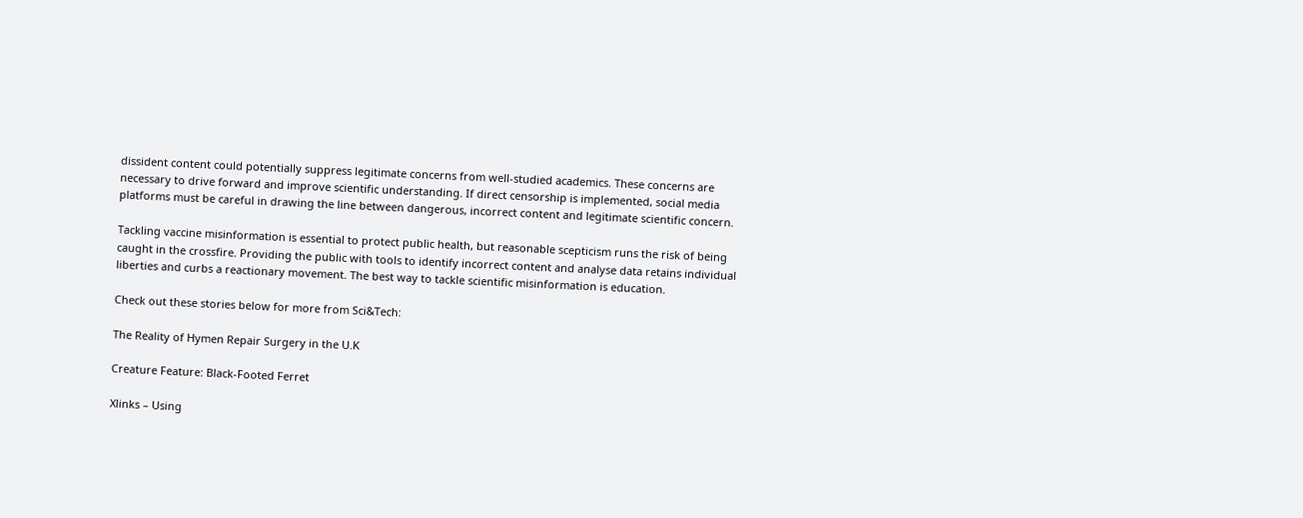dissident content could potentially suppress legitimate concerns from well-studied academics. These concerns are necessary to drive forward and improve scientific understanding. If direct censorship is implemented, social media platforms must be careful in drawing the line between dangerous, incorrect content and legitimate scientific concern.

Tackling vaccine misinformation is essential to protect public health, but reasonable scepticism runs the risk of being caught in the crossfire. Providing the public with tools to identify incorrect content and analyse data retains individual liberties and curbs a reactionary movement. The best way to tackle scientific misinformation is education.

Check out these stories below for more from Sci&Tech:

The Reality of Hymen Repair Surgery in the U.K

Creature Feature: Black-Footed Ferret

Xlinks – Using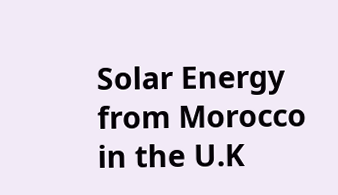Solar Energy from Morocco in the U.K